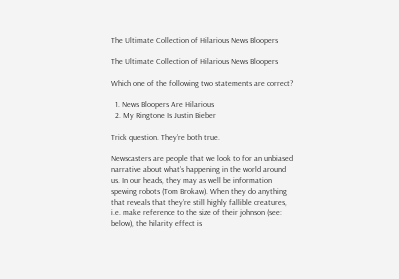The Ultimate Collection of Hilarious News Bloopers

The Ultimate Collection of Hilarious News Bloopers

Which one of the following two statements are correct?

  1. News Bloopers Are Hilarious
  2. My Ringtone Is Justin Bieber

Trick question. They’re both true.

Newscasters are people that we look to for an unbiased narrative about what’s happening in the world around us. In our heads, they may as well be information spewing robots (Tom Brokaw). When they do anything that reveals that they’re still highly fallible creatures, i.e. make reference to the size of their johnson (see: below), the hilarity effect is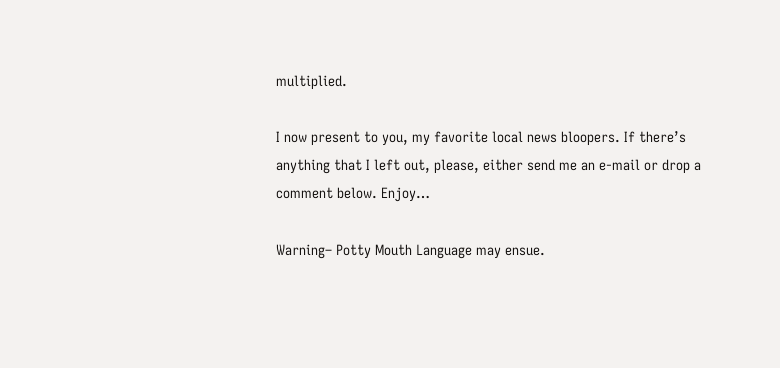multiplied.

I now present to you, my favorite local news bloopers. If there’s anything that I left out, please, either send me an e-mail or drop a comment below. Enjoy…

Warning– Potty Mouth Language may ensue.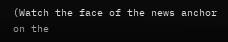(Watch the face of the news anchor on the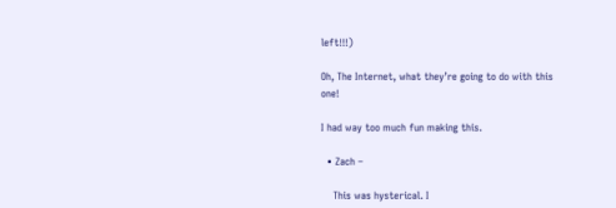left!!!)

Oh, The Internet, what they’re going to do with this one!

I had way too much fun making this.

  • Zach –

    This was hysterical. I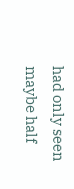had only seen maybe half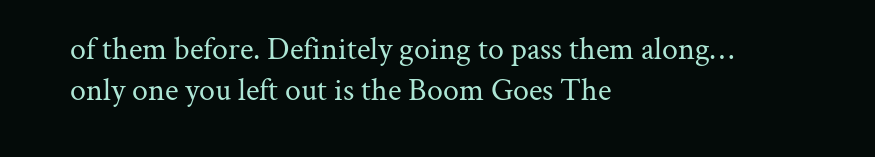of them before. Definitely going to pass them along… only one you left out is the Boom Goes The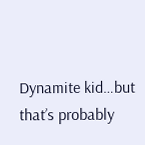Dynamite kid…but that’s probably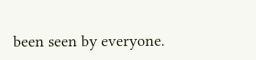been seen by everyone.